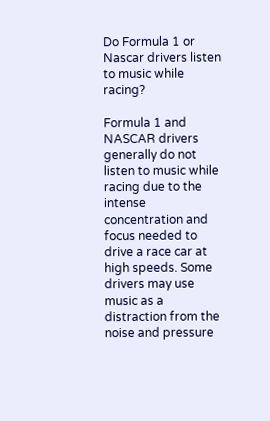Do Formula 1 or Nascar drivers listen to music while racing?

Formula 1 and NASCAR drivers generally do not listen to music while racing due to the intense concentration and focus needed to drive a race car at high speeds. Some drivers may use music as a distraction from the noise and pressure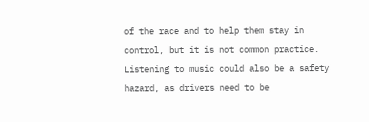of the race and to help them stay in control, but it is not common practice. Listening to music could also be a safety hazard, as drivers need to be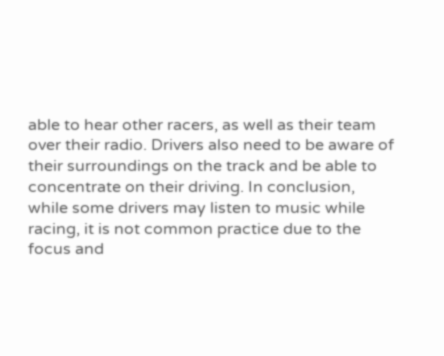able to hear other racers, as well as their team over their radio. Drivers also need to be aware of their surroundings on the track and be able to concentrate on their driving. In conclusion, while some drivers may listen to music while racing, it is not common practice due to the focus and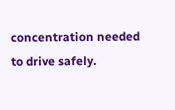concentration needed to drive safely.